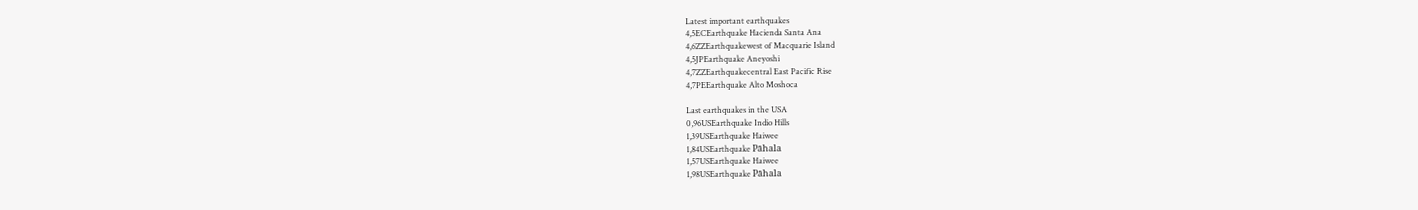Latest important earthquakes
4,5ECEarthquake Hacienda Santa Ana
4,6ZZEarthquakewest of Macquarie Island
4,5JPEarthquake Aneyoshi
4,7ZZEarthquakecentral East Pacific Rise
4,7PEEarthquake Alto Moshoca

Last earthquakes in the USA
0,96USEarthquake Indio Hills
1,39USEarthquake Haiwee
1,84USEarthquake Pāhala
1,57USEarthquake Haiwee
1,98USEarthquake Pāhala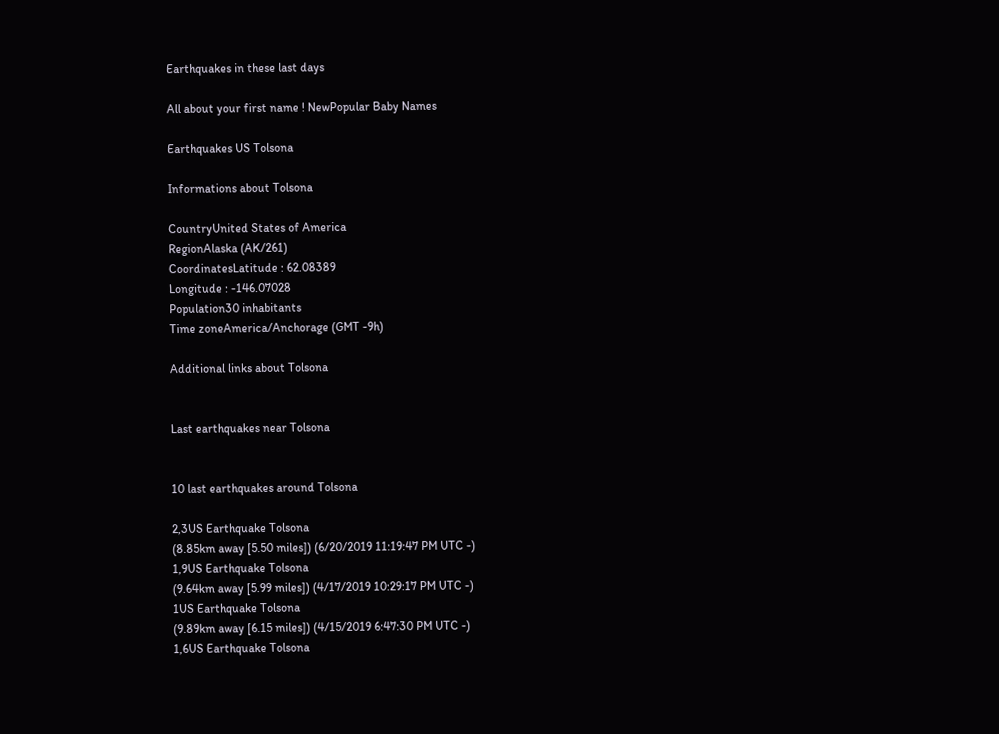Earthquakes in these last days

All about your first name ! NewPopular Baby Names

Earthquakes US Tolsona

Informations about Tolsona

CountryUnited States of America
RegionAlaska (AK/261)
CoordinatesLatitude : 62.08389
Longitude : -146.07028
Population30 inhabitants
Time zoneAmerica/Anchorage (GMT -9h)

Additional links about Tolsona


Last earthquakes near Tolsona


10 last earthquakes around Tolsona

2,3US Earthquake Tolsona
(8.85km away [5.50 miles]) (6/20/2019 11:19:47 PM UTC -)
1,9US Earthquake Tolsona
(9.64km away [5.99 miles]) (4/17/2019 10:29:17 PM UTC -)
1US Earthquake Tolsona
(9.89km away [6.15 miles]) (4/15/2019 6:47:30 PM UTC -)
1,6US Earthquake Tolsona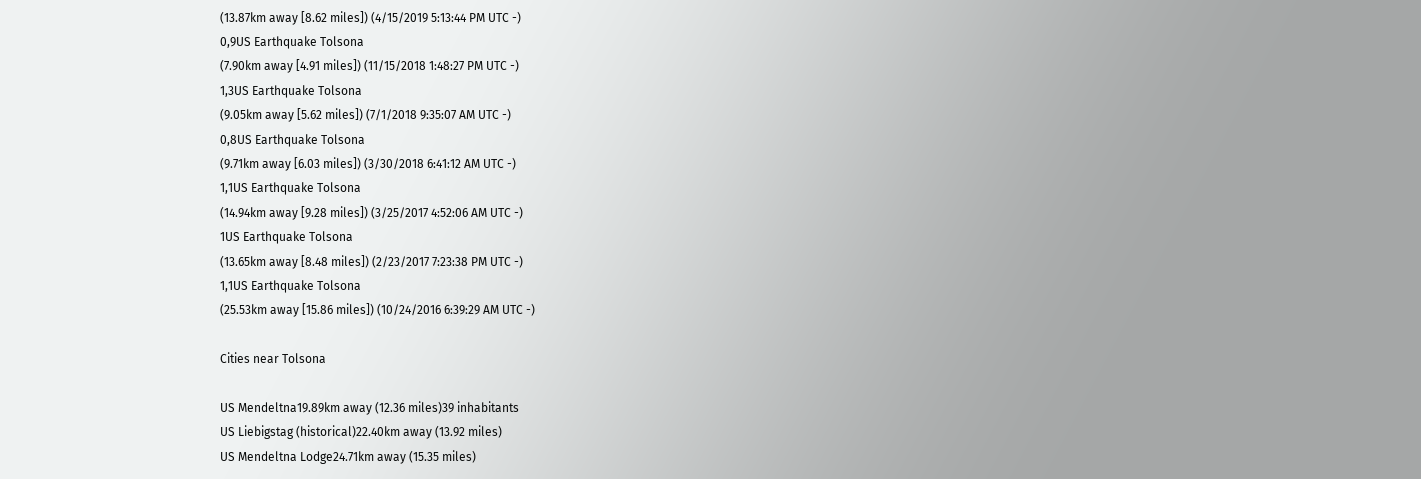(13.87km away [8.62 miles]) (4/15/2019 5:13:44 PM UTC -)
0,9US Earthquake Tolsona
(7.90km away [4.91 miles]) (11/15/2018 1:48:27 PM UTC -)
1,3US Earthquake Tolsona
(9.05km away [5.62 miles]) (7/1/2018 9:35:07 AM UTC -)
0,8US Earthquake Tolsona
(9.71km away [6.03 miles]) (3/30/2018 6:41:12 AM UTC -)
1,1US Earthquake Tolsona
(14.94km away [9.28 miles]) (3/25/2017 4:52:06 AM UTC -)
1US Earthquake Tolsona
(13.65km away [8.48 miles]) (2/23/2017 7:23:38 PM UTC -)
1,1US Earthquake Tolsona
(25.53km away [15.86 miles]) (10/24/2016 6:39:29 AM UTC -)

Cities near Tolsona

US Mendeltna19.89km away (12.36 miles)39 inhabitants
US Liebigstag (historical)22.40km away (13.92 miles)
US Mendeltna Lodge24.71km away (15.35 miles)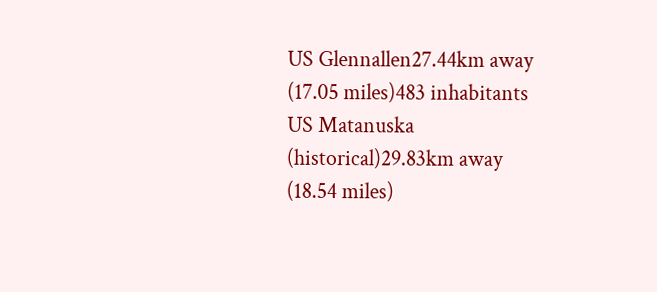US Glennallen27.44km away (17.05 miles)483 inhabitants
US Matanuska (historical)29.83km away (18.54 miles)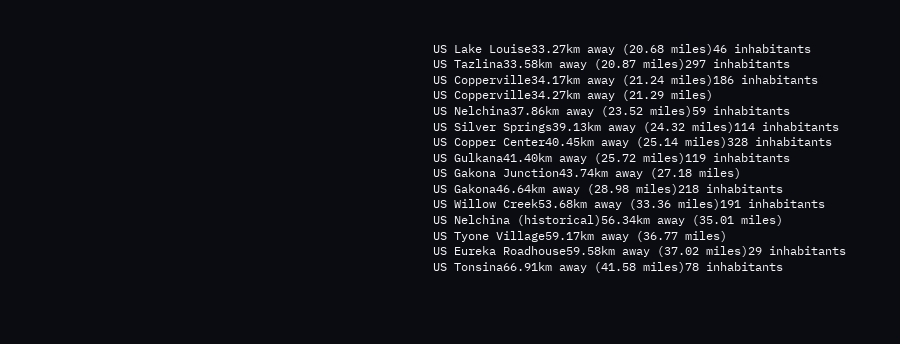US Lake Louise33.27km away (20.68 miles)46 inhabitants
US Tazlina33.58km away (20.87 miles)297 inhabitants
US Copperville34.17km away (21.24 miles)186 inhabitants
US Copperville34.27km away (21.29 miles)
US Nelchina37.86km away (23.52 miles)59 inhabitants
US Silver Springs39.13km away (24.32 miles)114 inhabitants
US Copper Center40.45km away (25.14 miles)328 inhabitants
US Gulkana41.40km away (25.72 miles)119 inhabitants
US Gakona Junction43.74km away (27.18 miles)
US Gakona46.64km away (28.98 miles)218 inhabitants
US Willow Creek53.68km away (33.36 miles)191 inhabitants
US Nelchina (historical)56.34km away (35.01 miles)
US Tyone Village59.17km away (36.77 miles)
US Eureka Roadhouse59.58km away (37.02 miles)29 inhabitants
US Tonsina66.91km away (41.58 miles)78 inhabitants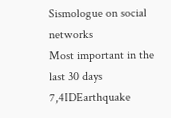Sismologue on social networks
Most important in the last 30 days
7,4IDEarthquake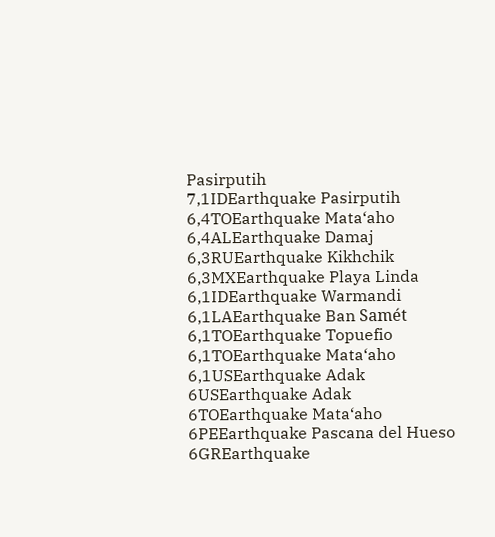Pasirputih
7,1IDEarthquake Pasirputih
6,4TOEarthquake Mata‘aho
6,4ALEarthquake Damaj
6,3RUEarthquake Kikhchik
6,3MXEarthquake Playa Linda
6,1IDEarthquake Warmandi
6,1LAEarthquake Ban Samét
6,1TOEarthquake Topuefio
6,1TOEarthquake Mata‘aho
6,1USEarthquake Adak
6USEarthquake Adak
6TOEarthquake Mata‘aho
6PEEarthquake Pascana del Hueso
6GREarthquake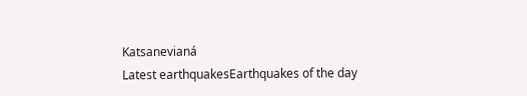Katsanevianá
Latest earthquakesEarthquakes of the day